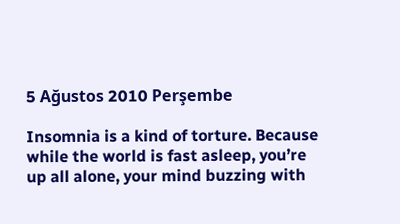5 Ağustos 2010 Perşembe

Insomnia is a kind of torture. Because while the world is fast asleep, you’re up all alone, your mind buzzing with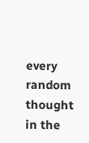every random thought in the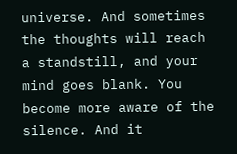universe. And sometimes the thoughts will reach a standstill, and your mind goes blank. You become more aware of the silence. And it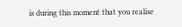is during this moment that you realise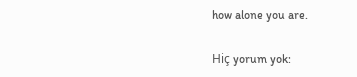how alone you are.

Hiç yorum yok: